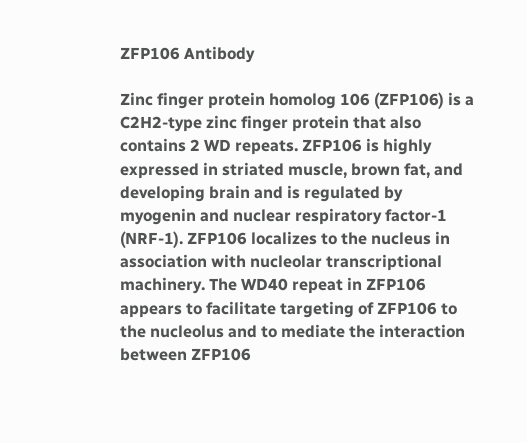ZFP106 Antibody

Zinc finger protein homolog 106 (ZFP106) is a C2H2-type zinc finger protein that also contains 2 WD repeats. ZFP106 is highly expressed in striated muscle, brown fat, and developing brain and is regulated by myogenin and nuclear respiratory factor-1 (NRF-1). ZFP106 localizes to the nucleus in association with nucleolar transcriptional machinery. The WD40 repeat in ZFP106 appears to facilitate targeting of ZFP106 to the nucleolus and to mediate the interaction between ZFP106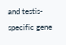and testis-specific gene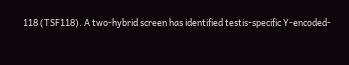118 (TSF118). A two-hybrid screen has identified testis-specific Y-encoded-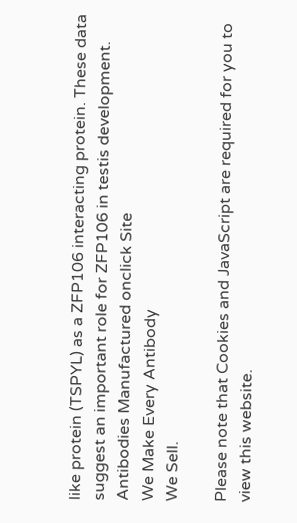like protein (TSPYL) as a ZFP106 interacting protein. These data suggest an important role for ZFP106 in testis development.
Antibodies Manufactured onclick Site
We Make Every Antibody
We Sell.

Please note that Cookies and JavaScript are required for you to view this website.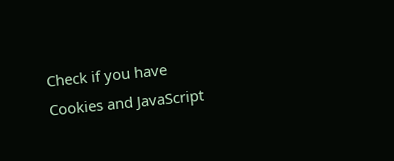Check if you have Cookies and JavaScript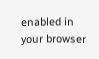enabled in your browser